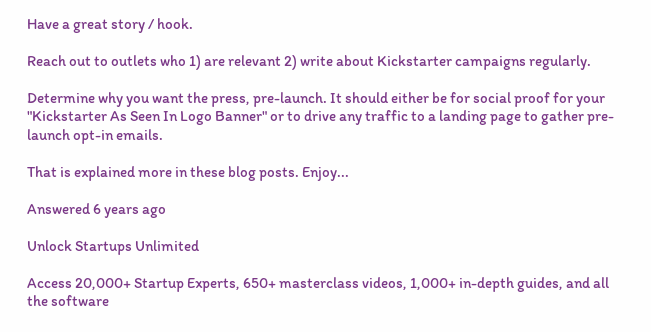Have a great story / hook.

Reach out to outlets who 1) are relevant 2) write about Kickstarter campaigns regularly.

Determine why you want the press, pre-launch. It should either be for social proof for your "Kickstarter As Seen In Logo Banner" or to drive any traffic to a landing page to gather pre-launch opt-in emails.

That is explained more in these blog posts. Enjoy...

Answered 6 years ago

Unlock Startups Unlimited

Access 20,000+ Startup Experts, 650+ masterclass videos, 1,000+ in-depth guides, and all the software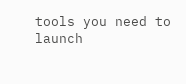tools you need to launch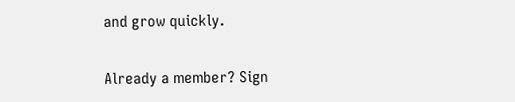and grow quickly.

Already a member? Sign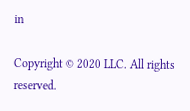in

Copyright © 2020 LLC. All rights reserved.